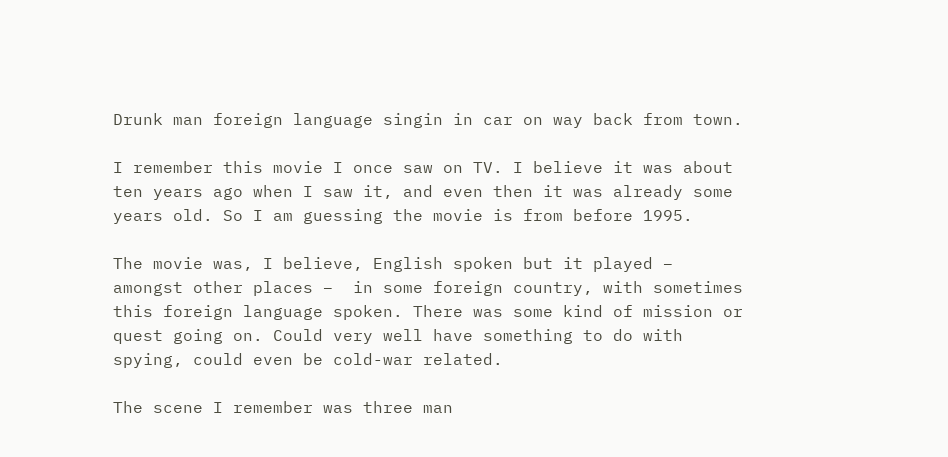Drunk man foreign language singin in car on way back from town.

I remember this movie I once saw on TV. I believe it was about ten years ago when I saw it, and even then it was already some years old. So I am guessing the movie is from before 1995.

The movie was, I believe, English spoken but it played – amongst other places –  in some foreign country, with sometimes this foreign language spoken. There was some kind of mission or quest going on. Could very well have something to do with spying, could even be cold-war related.

The scene I remember was three man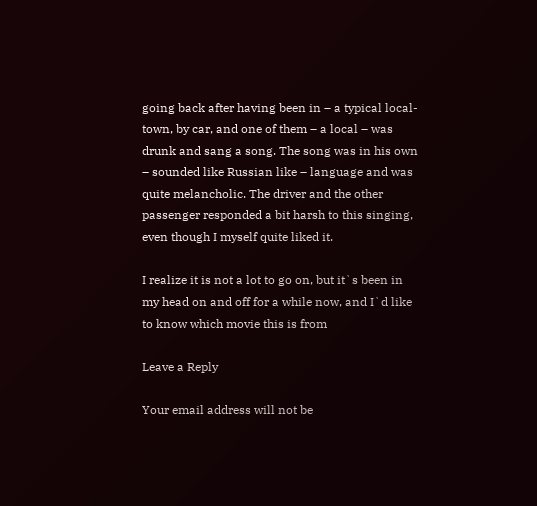going back after having been in – a typical local- town, by car, and one of them – a local – was drunk and sang a song. The song was in his own – sounded like Russian like – language and was quite melancholic. The driver and the other passenger responded a bit harsh to this singing, even though I myself quite liked it.

I realize it is not a lot to go on, but it`s been in my head on and off for a while now, and I`d like to know which movie this is from

Leave a Reply

Your email address will not be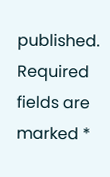published. Required fields are marked *